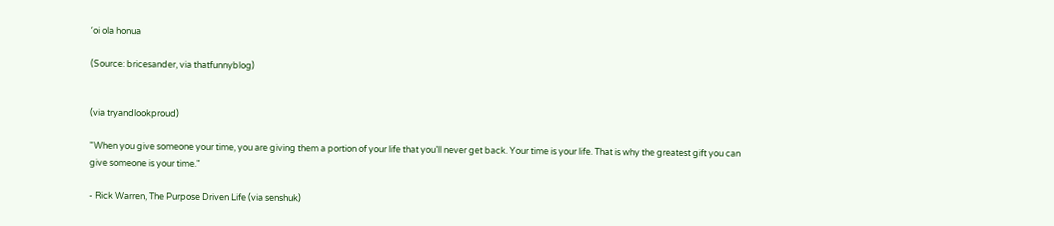ʻoi ola honua

(Source: bricesander, via thatfunnyblog)


(via tryandlookproud)

"When you give someone your time, you are giving them a portion of your life that you’ll never get back. Your time is your life. That is why the greatest gift you can give someone is your time."

- Rick Warren, The Purpose Driven Life (via senshuk)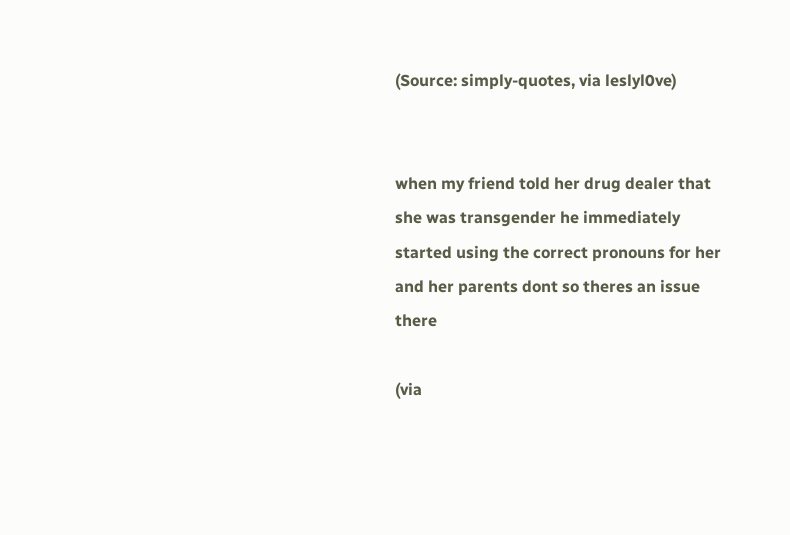(Source: simply-quotes, via leslyl0ve)


when my friend told her drug dealer that she was transgender he immediately started using the correct pronouns for her and her parents dont so theres an issue there

(via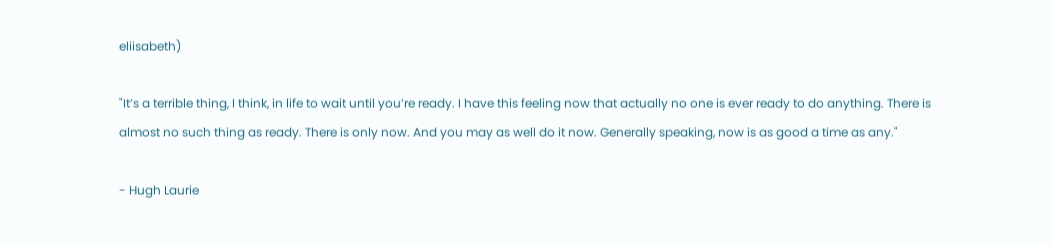eliisabeth)

"It’s a terrible thing, I think, in life to wait until you’re ready. I have this feeling now that actually no one is ever ready to do anything. There is almost no such thing as ready. There is only now. And you may as well do it now. Generally speaking, now is as good a time as any."

- Hugh Laurie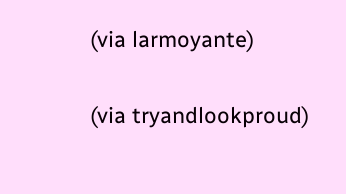(via larmoyante)

(via tryandlookproud)